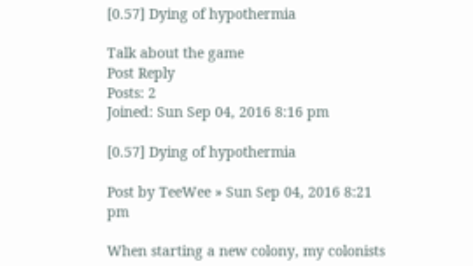[0.57] Dying of hypothermia

Talk about the game
Post Reply
Posts: 2
Joined: Sun Sep 04, 2016 8:16 pm

[0.57] Dying of hypothermia

Post by TeeWee » Sun Sep 04, 2016 8:21 pm

When starting a new colony, my colonists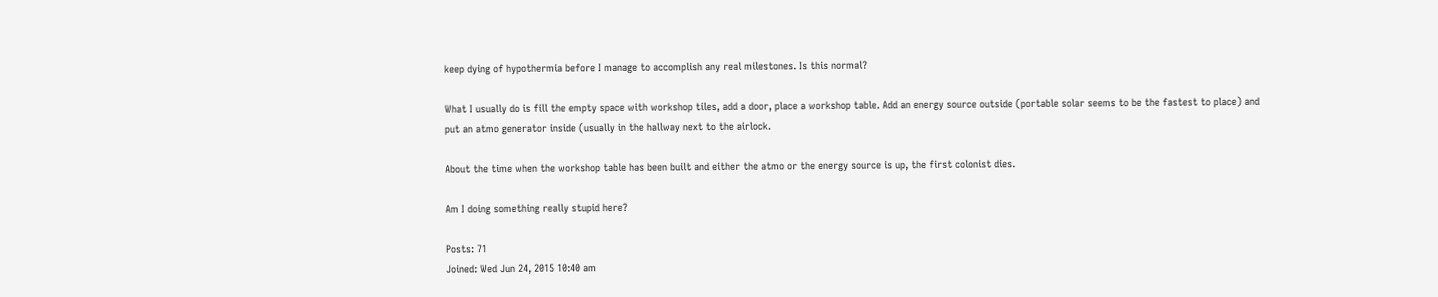keep dying of hypothermia before I manage to accomplish any real milestones. Is this normal?

What I usually do is fill the empty space with workshop tiles, add a door, place a workshop table. Add an energy source outside (portable solar seems to be the fastest to place) and put an atmo generator inside (usually in the hallway next to the airlock.

About the time when the workshop table has been built and either the atmo or the energy source is up, the first colonist dies.

Am I doing something really stupid here?

Posts: 71
Joined: Wed Jun 24, 2015 10:40 am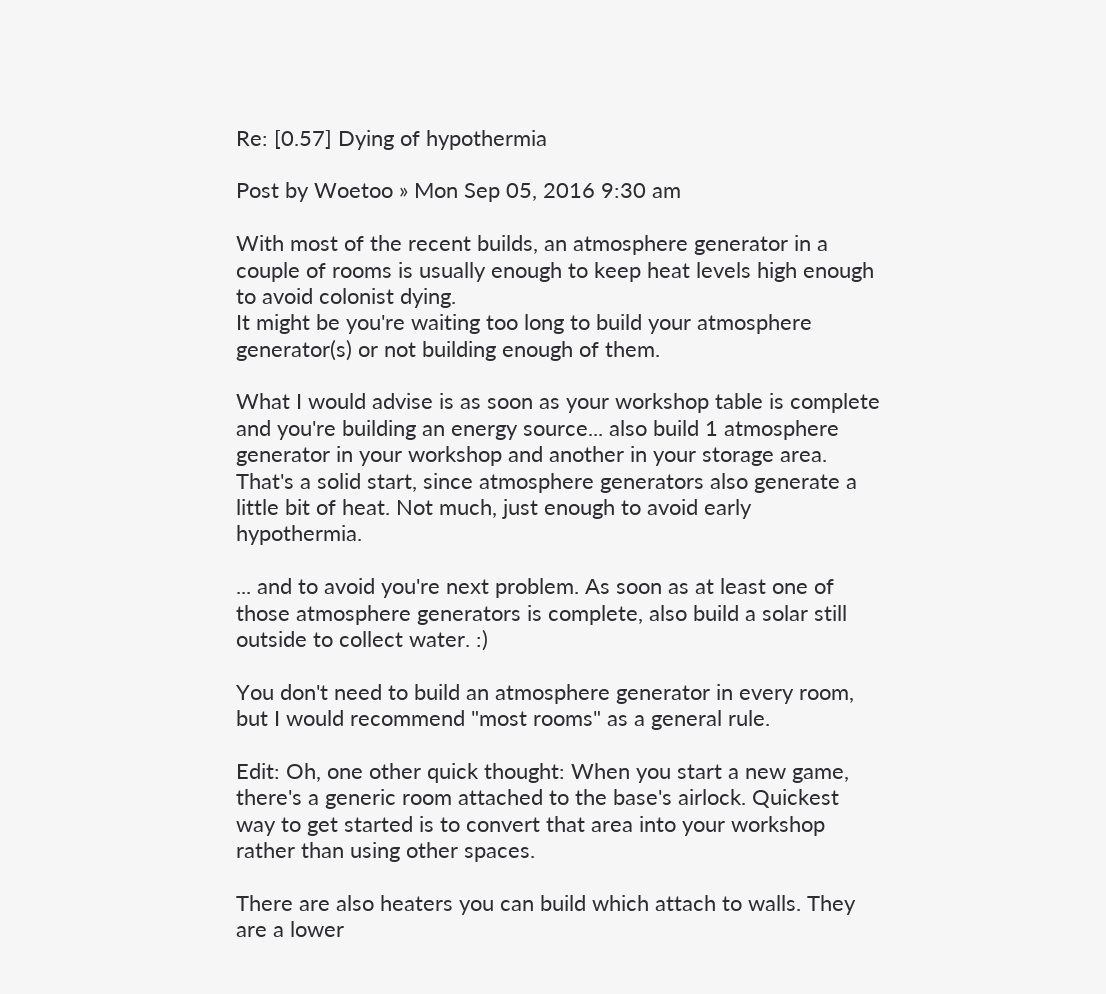Re: [0.57] Dying of hypothermia

Post by Woetoo » Mon Sep 05, 2016 9:30 am

With most of the recent builds, an atmosphere generator in a couple of rooms is usually enough to keep heat levels high enough to avoid colonist dying.
It might be you're waiting too long to build your atmosphere generator(s) or not building enough of them.

What I would advise is as soon as your workshop table is complete and you're building an energy source... also build 1 atmosphere generator in your workshop and another in your storage area.
That's a solid start, since atmosphere generators also generate a little bit of heat. Not much, just enough to avoid early hypothermia.

... and to avoid you're next problem. As soon as at least one of those atmosphere generators is complete, also build a solar still outside to collect water. :)

You don't need to build an atmosphere generator in every room, but I would recommend "most rooms" as a general rule.

Edit: Oh, one other quick thought: When you start a new game, there's a generic room attached to the base's airlock. Quickest way to get started is to convert that area into your workshop rather than using other spaces.

There are also heaters you can build which attach to walls. They are a lower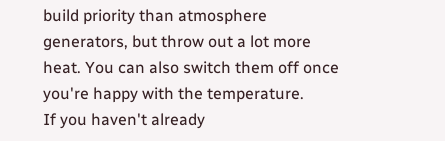build priority than atmosphere generators, but throw out a lot more heat. You can also switch them off once you're happy with the temperature.
If you haven't already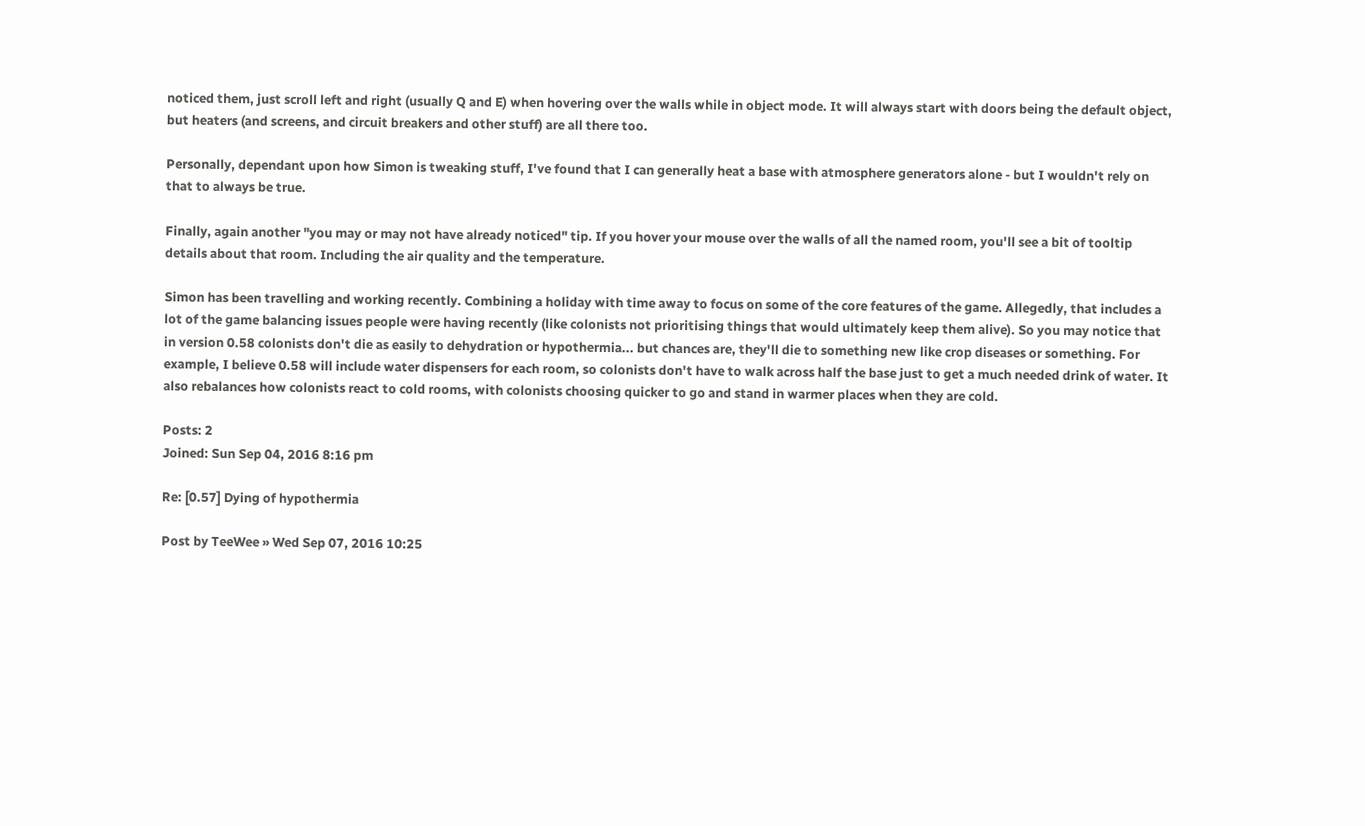noticed them, just scroll left and right (usually Q and E) when hovering over the walls while in object mode. It will always start with doors being the default object, but heaters (and screens, and circuit breakers and other stuff) are all there too.

Personally, dependant upon how Simon is tweaking stuff, I've found that I can generally heat a base with atmosphere generators alone - but I wouldn't rely on that to always be true.

Finally, again another "you may or may not have already noticed" tip. If you hover your mouse over the walls of all the named room, you'll see a bit of tooltip details about that room. Including the air quality and the temperature.

Simon has been travelling and working recently. Combining a holiday with time away to focus on some of the core features of the game. Allegedly, that includes a lot of the game balancing issues people were having recently (like colonists not prioritising things that would ultimately keep them alive). So you may notice that in version 0.58 colonists don't die as easily to dehydration or hypothermia... but chances are, they'll die to something new like crop diseases or something. For example, I believe 0.58 will include water dispensers for each room, so colonists don't have to walk across half the base just to get a much needed drink of water. It also rebalances how colonists react to cold rooms, with colonists choosing quicker to go and stand in warmer places when they are cold.

Posts: 2
Joined: Sun Sep 04, 2016 8:16 pm

Re: [0.57] Dying of hypothermia

Post by TeeWee » Wed Sep 07, 2016 10:25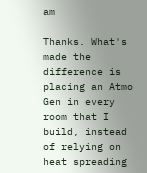am

Thanks. What's made the difference is placing an Atmo Gen in every room that I build, instead of relying on heat spreading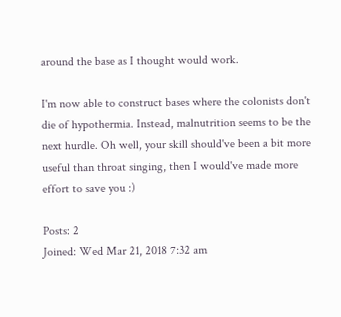around the base as I thought would work.

I'm now able to construct bases where the colonists don't die of hypothermia. Instead, malnutrition seems to be the next hurdle. Oh well, your skill should've been a bit more useful than throat singing, then I would've made more effort to save you :)

Posts: 2
Joined: Wed Mar 21, 2018 7:32 am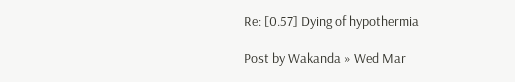Re: [0.57] Dying of hypothermia

Post by Wakanda » Wed Mar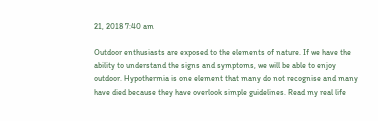21, 2018 7:40 am

Outdoor enthusiasts are exposed to the elements of nature. If we have the ability to understand the signs and symptoms, we will be able to enjoy outdoor. Hypothermia is one element that many do not recognise and many have died because they have overlook simple guidelines. Read my real life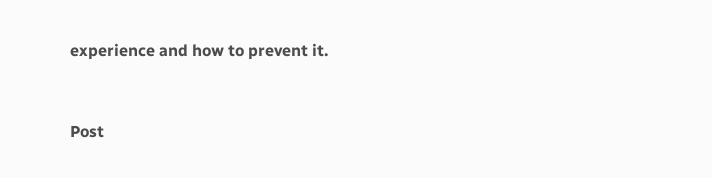experience and how to prevent it.


Post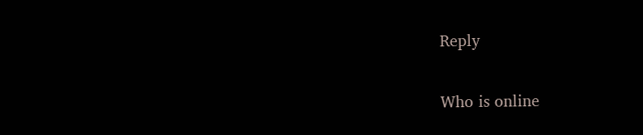Reply

Who is online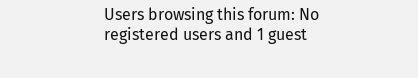Users browsing this forum: No registered users and 1 guest